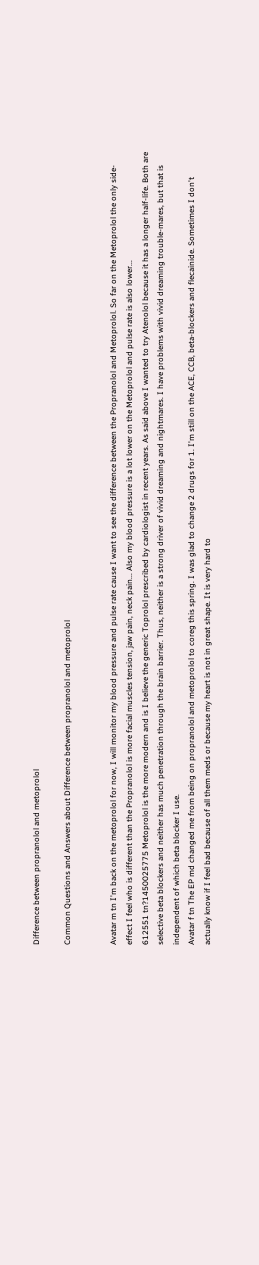Difference between propranolol and metoprolol

Common Questions and Answers about Difference between propranolol and metoprolol


Avatar m tn I'm back on the metoprolol for now, I will monitor my blood pressure and pulse rate cause I want to see the difference between the Propranolol and Metoprolol. So far on the Metoprolol the only side-effect I feel who is different than the Propranolol is more facial muscles tension, jaw pain, neck pain... Also my blood pressure is a lot lower on the Metoprolol and pulse rate is also lower...
612551 tn?1450025775 Metoprolol is the more modern and is I believe the generic Toprolol prescribed by cardiologist in recent years. As said above I wanted to try Atenolol because it has a longer half-life. Both are selective beta blockers and neither has much penetration through the brain barrier. Thus, neither is a strong driver of vivid dreaming and nightmares. I have problems with vivid dreaming trouble-mares, but that is independent of which beta blocker I use.
Avatar f tn The EP md changed me from being on propranolol and metoprolol to coreg this spring. I was glad to change 2 drugs for 1. I'm still on the ACE, CCB, beta-blockers and flecainide. Sometimes I don't actually know if I feel bad because of all them meds or because my heart is not in great shape. It is very hard to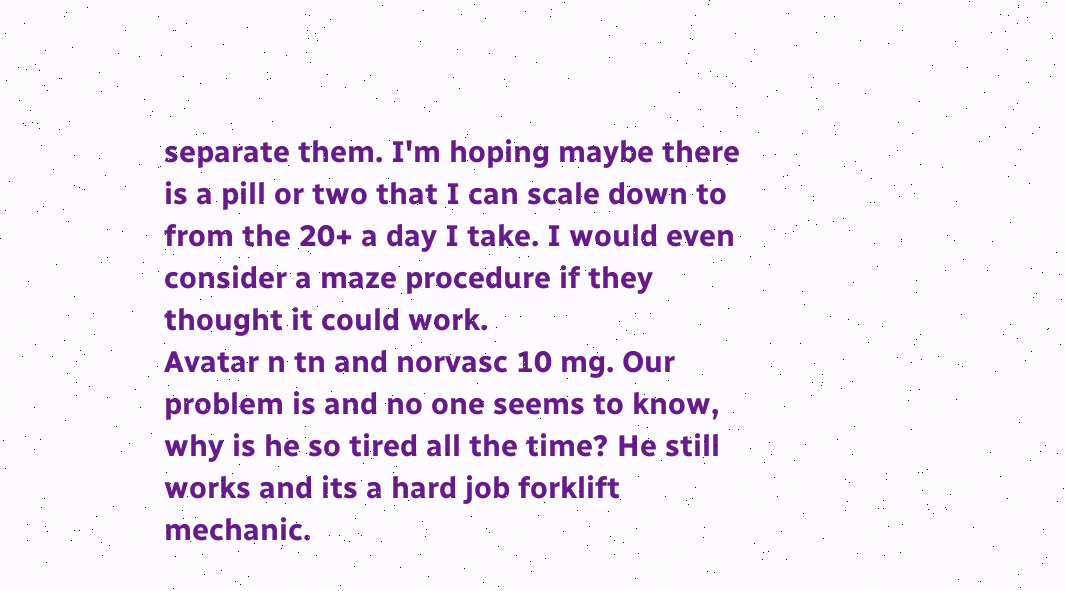separate them. I'm hoping maybe there is a pill or two that I can scale down to from the 20+ a day I take. I would even consider a maze procedure if they thought it could work.
Avatar n tn and norvasc 10 mg. Our problem is and no one seems to know, why is he so tired all the time? He still works and its a hard job forklift mechanic.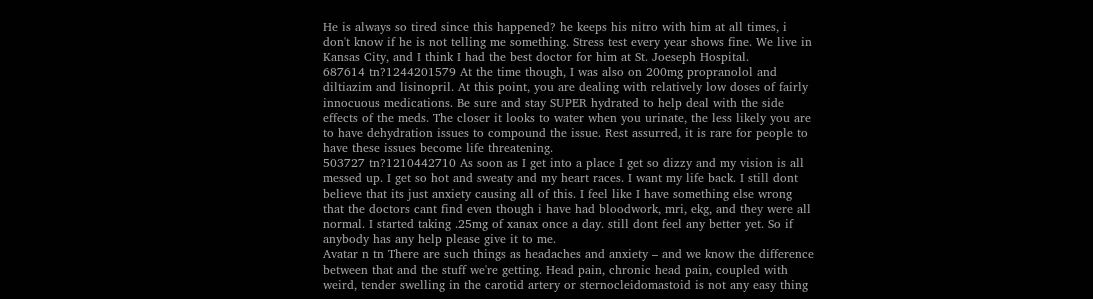He is always so tired since this happened? he keeps his nitro with him at all times, i don't know if he is not telling me something. Stress test every year shows fine. We live in Kansas City, and I think I had the best doctor for him at St. Joeseph Hospital.
687614 tn?1244201579 At the time though, I was also on 200mg propranolol and diltiazim and lisinopril. At this point, you are dealing with relatively low doses of fairly innocuous medications. Be sure and stay SUPER hydrated to help deal with the side effects of the meds. The closer it looks to water when you urinate, the less likely you are to have dehydration issues to compound the issue. Rest assurred, it is rare for people to have these issues become life threatening.
503727 tn?1210442710 As soon as I get into a place I get so dizzy and my vision is all messed up. I get so hot and sweaty and my heart races. I want my life back. I still dont believe that its just anxiety causing all of this. I feel like I have something else wrong that the doctors cant find even though i have had bloodwork, mri, ekg, and they were all normal. I started taking .25mg of xanax once a day. still dont feel any better yet. So if anybody has any help please give it to me.
Avatar n tn There are such things as headaches and anxiety – and we know the difference between that and the stuff we're getting. Head pain, chronic head pain, coupled with weird, tender swelling in the carotid artery or sternocleidomastoid is not any easy thing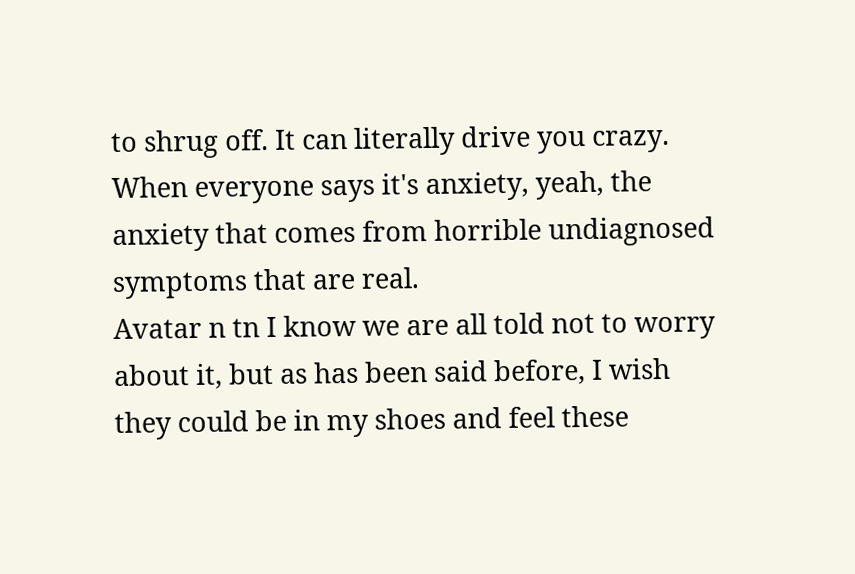to shrug off. It can literally drive you crazy. When everyone says it's anxiety, yeah, the anxiety that comes from horrible undiagnosed symptoms that are real.
Avatar n tn I know we are all told not to worry about it, but as has been said before, I wish they could be in my shoes and feel these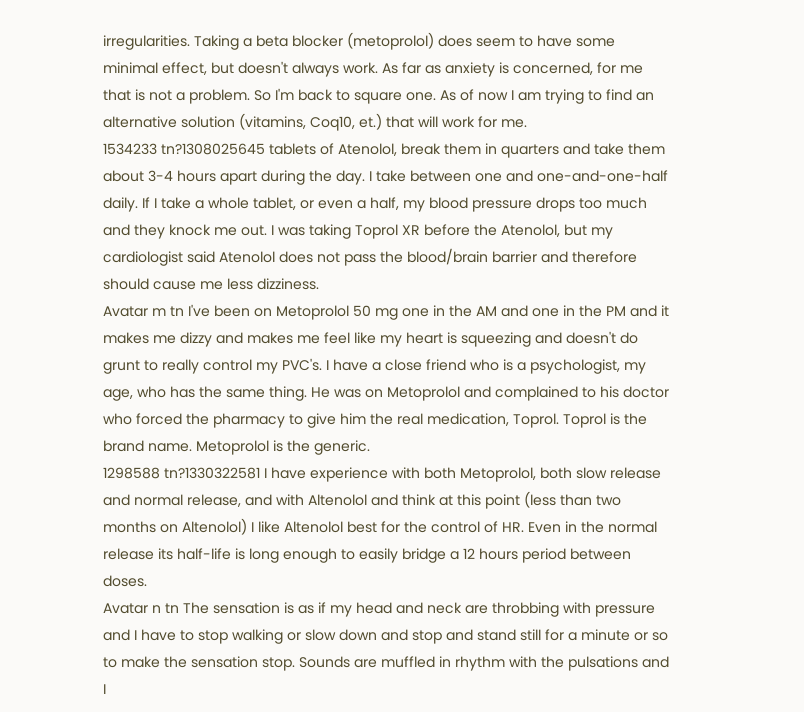irregularities. Taking a beta blocker (metoprolol) does seem to have some minimal effect, but doesn't always work. As far as anxiety is concerned, for me that is not a problem. So I'm back to square one. As of now I am trying to find an alternative solution (vitamins, Coq10, et.) that will work for me.
1534233 tn?1308025645 tablets of Atenolol, break them in quarters and take them about 3-4 hours apart during the day. I take between one and one-and-one-half daily. If I take a whole tablet, or even a half, my blood pressure drops too much and they knock me out. I was taking Toprol XR before the Atenolol, but my cardiologist said Atenolol does not pass the blood/brain barrier and therefore should cause me less dizziness.
Avatar m tn I've been on Metoprolol 50 mg one in the AM and one in the PM and it makes me dizzy and makes me feel like my heart is squeezing and doesn't do grunt to really control my PVC's. I have a close friend who is a psychologist, my age, who has the same thing. He was on Metoprolol and complained to his doctor who forced the pharmacy to give him the real medication, Toprol. Toprol is the brand name. Metoprolol is the generic.
1298588 tn?1330322581 I have experience with both Metoprolol, both slow release and normal release, and with Altenolol and think at this point (less than two months on Altenolol) I like Altenolol best for the control of HR. Even in the normal release its half-life is long enough to easily bridge a 12 hours period between doses.
Avatar n tn The sensation is as if my head and neck are throbbing with pressure and I have to stop walking or slow down and stop and stand still for a minute or so to make the sensation stop. Sounds are muffled in rhythm with the pulsations and I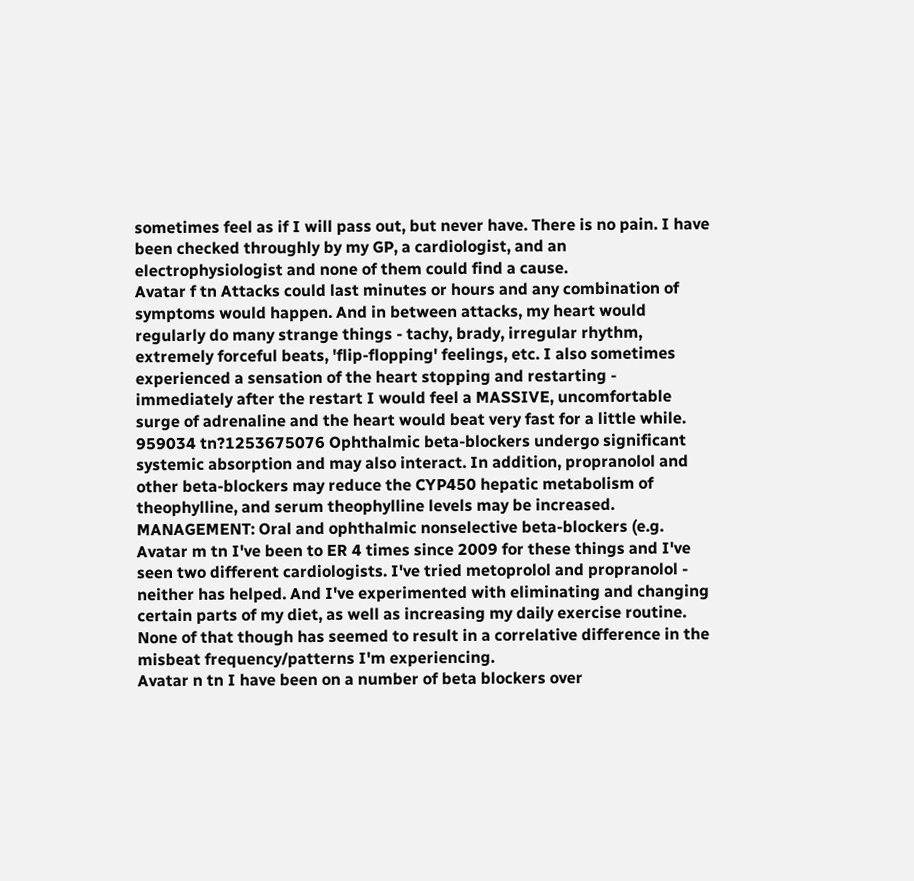sometimes feel as if I will pass out, but never have. There is no pain. I have been checked throughly by my GP, a cardiologist, and an electrophysiologist and none of them could find a cause.
Avatar f tn Attacks could last minutes or hours and any combination of symptoms would happen. And in between attacks, my heart would regularly do many strange things - tachy, brady, irregular rhythm, extremely forceful beats, 'flip-flopping' feelings, etc. I also sometimes experienced a sensation of the heart stopping and restarting - immediately after the restart I would feel a MASSIVE, uncomfortable surge of adrenaline and the heart would beat very fast for a little while.
959034 tn?1253675076 Ophthalmic beta-blockers undergo significant systemic absorption and may also interact. In addition, propranolol and other beta-blockers may reduce the CYP450 hepatic metabolism of theophylline, and serum theophylline levels may be increased. MANAGEMENT: Oral and ophthalmic nonselective beta-blockers (e.g.
Avatar m tn I've been to ER 4 times since 2009 for these things and I've seen two different cardiologists. I've tried metoprolol and propranolol - neither has helped. And I've experimented with eliminating and changing certain parts of my diet, as well as increasing my daily exercise routine. None of that though has seemed to result in a correlative difference in the misbeat frequency/patterns I'm experiencing.
Avatar n tn I have been on a number of beta blockers over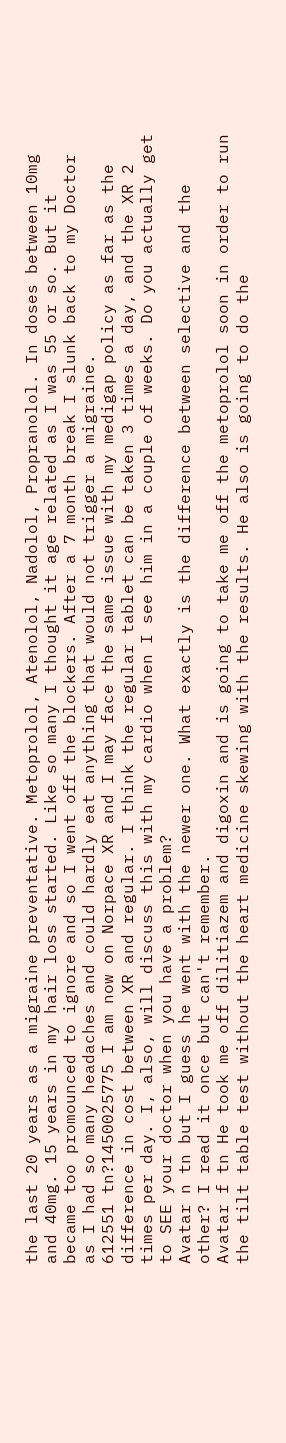the last 20 years as a migraine preventative. Metoprolol, Atenolol, Nadolol, Propranolol. In doses between 10mg and 40mg. 15 years in my hair loss started. Like so many I thought it age related as I was 55 or so. But it became too promounced to ignore and so I went off the blockers. After a 7 month break I slunk back to my Doctor as I had so many headaches and could hardly eat anything that would not trigger a migraine.
612551 tn?1450025775 I am now on Norpace XR and I may face the same issue with my medigap policy as far as the difference in cost between XR and regular. I think the regular tablet can be taken 3 times a day, and the XR 2 times per day. I, also, will discuss this with my cardio when I see him in a couple of weeks. Do you actually get to SEE your doctor when you have a problem?
Avatar n tn but I guess he went with the newer one. What exactly is the difference between selective and the other? I read it once but can't remember.
Avatar f tn He took me off dilitiazem and digoxin and is going to take me off the metoprolol soon in order to run the tilt table test without the heart medicine skewing with the results. He also is going to do the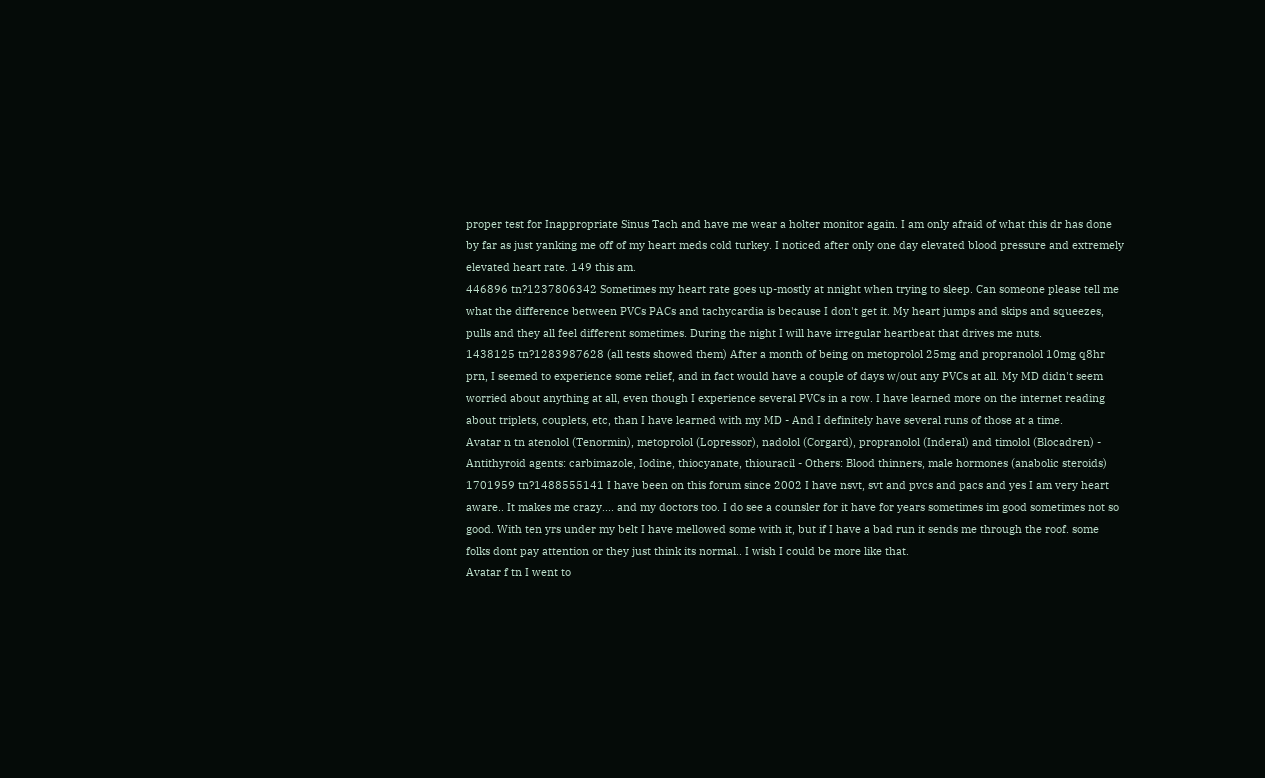proper test for Inappropriate Sinus Tach and have me wear a holter monitor again. I am only afraid of what this dr has done by far as just yanking me off of my heart meds cold turkey. I noticed after only one day elevated blood pressure and extremely elevated heart rate. 149 this am.
446896 tn?1237806342 Sometimes my heart rate goes up-mostly at nnight when trying to sleep. Can someone please tell me what the difference between PVCs PACs and tachycardia is because I don't get it. My heart jumps and skips and squeezes, pulls and they all feel different sometimes. During the night I will have irregular heartbeat that drives me nuts.
1438125 tn?1283987628 (all tests showed them) After a month of being on metoprolol 25mg and propranolol 10mg q8hr prn, I seemed to experience some relief, and in fact would have a couple of days w/out any PVCs at all. My MD didn't seem worried about anything at all, even though I experience several PVCs in a row. I have learned more on the internet reading about triplets, couplets, etc, than I have learned with my MD - And I definitely have several runs of those at a time.
Avatar n tn atenolol (Tenormin), metoprolol (Lopressor), nadolol (Corgard), propranolol (Inderal) and timolol (Blocadren) - Antithyroid agents: carbimazole, Iodine, thiocyanate, thiouracil - Others: Blood thinners, male hormones (anabolic steroids)
1701959 tn?1488555141 I have been on this forum since 2002 I have nsvt, svt and pvcs and pacs and yes I am very heart aware.. It makes me crazy.... and my doctors too. I do see a counsler for it have for years sometimes im good sometimes not so good. With ten yrs under my belt I have mellowed some with it, but if I have a bad run it sends me through the roof. some folks dont pay attention or they just think its normal.. I wish I could be more like that.
Avatar f tn I went to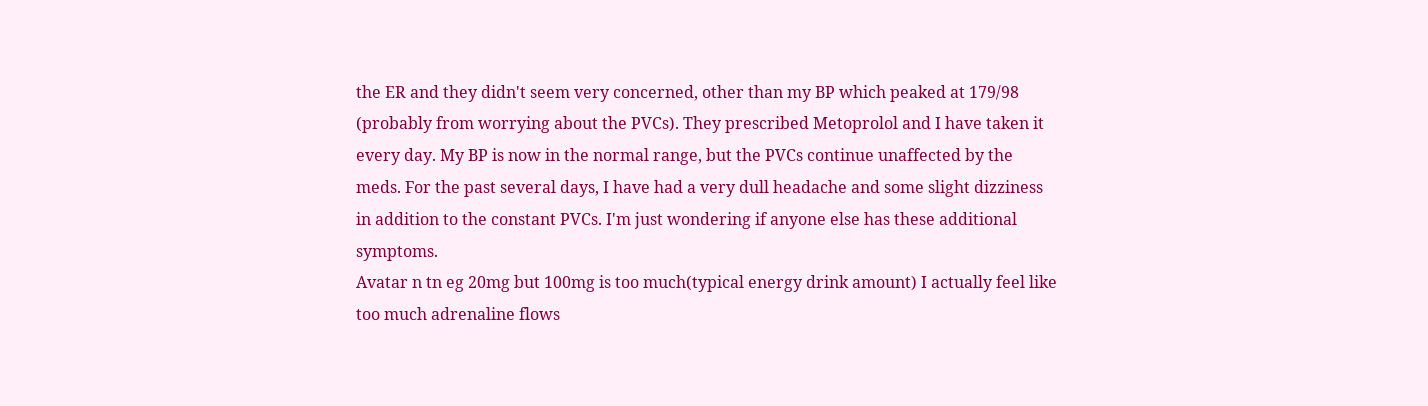the ER and they didn't seem very concerned, other than my BP which peaked at 179/98 (probably from worrying about the PVCs). They prescribed Metoprolol and I have taken it every day. My BP is now in the normal range, but the PVCs continue unaffected by the meds. For the past several days, I have had a very dull headache and some slight dizziness in addition to the constant PVCs. I'm just wondering if anyone else has these additional symptoms.
Avatar n tn eg 20mg but 100mg is too much(typical energy drink amount) I actually feel like too much adrenaline flows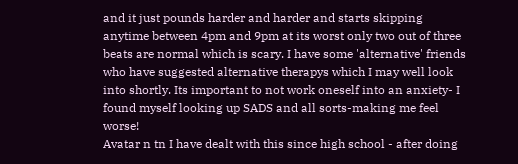and it just pounds harder and harder and starts skipping anytime between 4pm and 9pm at its worst only two out of three beats are normal which is scary. I have some 'alternative' friends who have suggested alternative therapys which I may well look into shortly. Its important to not work oneself into an anxiety- I found myself looking up SADS and all sorts-making me feel worse!
Avatar n tn I have dealt with this since high school - after doing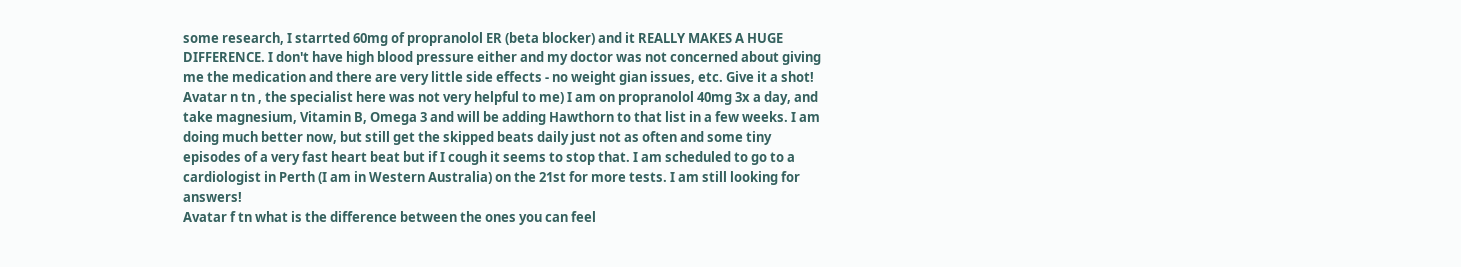some research, I starrted 60mg of propranolol ER (beta blocker) and it REALLY MAKES A HUGE DIFFERENCE. I don't have high blood pressure either and my doctor was not concerned about giving me the medication and there are very little side effects - no weight gian issues, etc. Give it a shot!
Avatar n tn , the specialist here was not very helpful to me) I am on propranolol 40mg 3x a day, and take magnesium, Vitamin B, Omega 3 and will be adding Hawthorn to that list in a few weeks. I am doing much better now, but still get the skipped beats daily just not as often and some tiny episodes of a very fast heart beat but if I cough it seems to stop that. I am scheduled to go to a cardiologist in Perth (I am in Western Australia) on the 21st for more tests. I am still looking for answers!
Avatar f tn what is the difference between the ones you can feel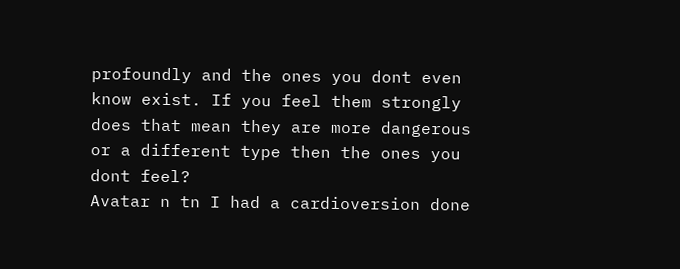profoundly and the ones you dont even know exist. If you feel them strongly does that mean they are more dangerous or a different type then the ones you dont feel?
Avatar n tn I had a cardioversion done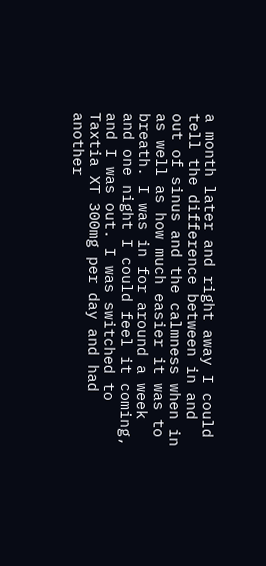a month later and right away I could tell the difference between in and out of sinus and the calmness when in as well as how much easier it was to breath. I was in for around a week and one night I could feel it coming, and I was out. I was switched to Taxtia XT 300mg per day and had another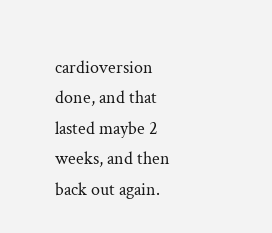cardioversion done, and that lasted maybe 2 weeks, and then back out again.